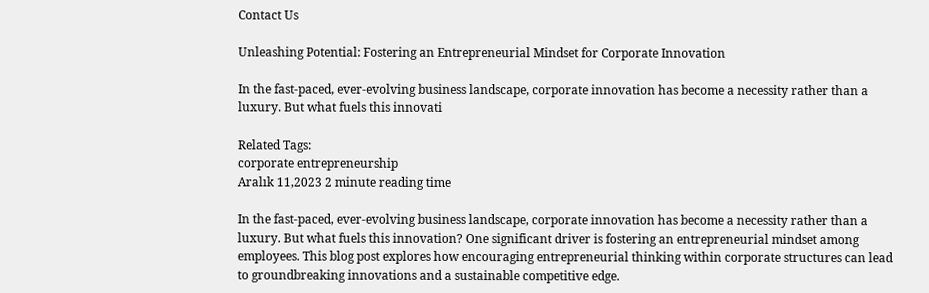Contact Us

Unleashing Potential: Fostering an Entrepreneurial Mindset for Corporate Innovation

In the fast-paced, ever-evolving business landscape, corporate innovation has become a necessity rather than a luxury. But what fuels this innovati

Related Tags:
corporate entrepreneurship
Aralık 11,2023 2 minute reading time

In the fast-paced, ever-evolving business landscape, corporate innovation has become a necessity rather than a luxury. But what fuels this innovation? One significant driver is fostering an entrepreneurial mindset among employees. This blog post explores how encouraging entrepreneurial thinking within corporate structures can lead to groundbreaking innovations and a sustainable competitive edge.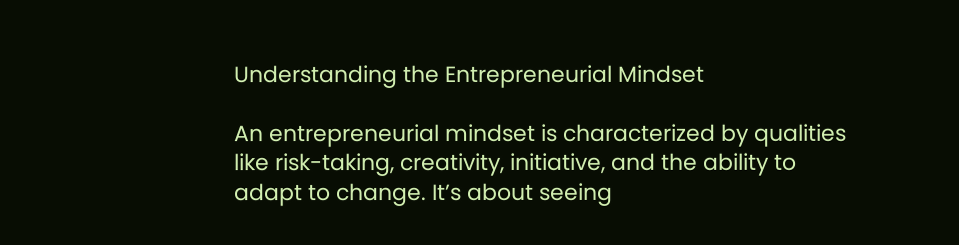Understanding the Entrepreneurial Mindset

An entrepreneurial mindset is characterized by qualities like risk-taking, creativity, initiative, and the ability to adapt to change. It’s about seeing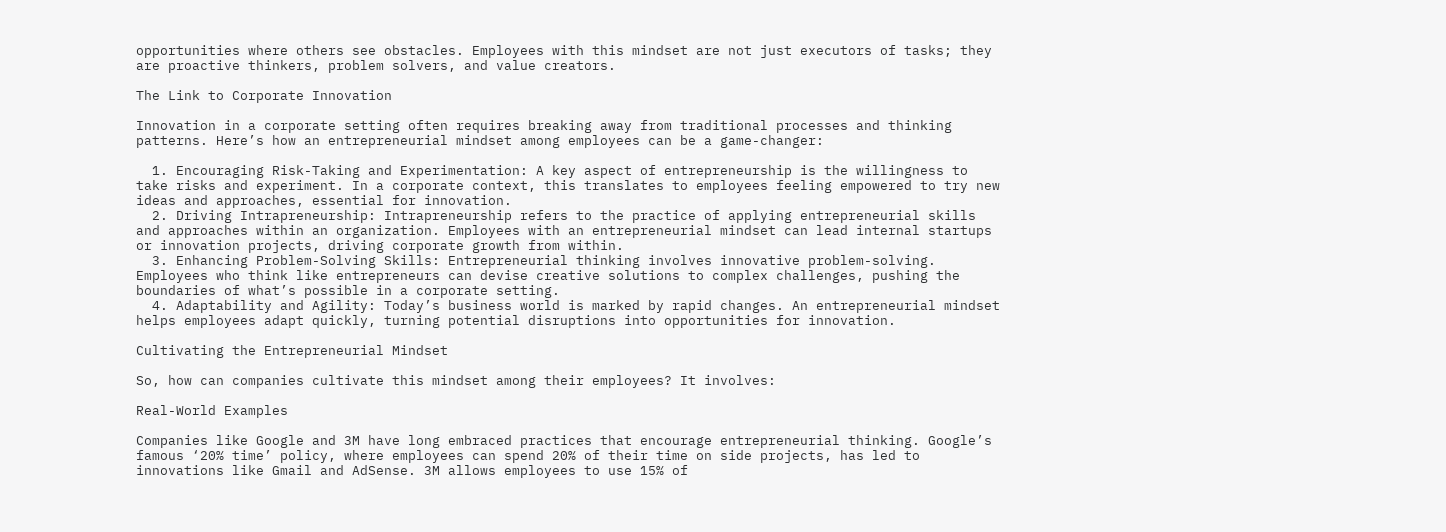opportunities where others see obstacles. Employees with this mindset are not just executors of tasks; they are proactive thinkers, problem solvers, and value creators.

The Link to Corporate Innovation

Innovation in a corporate setting often requires breaking away from traditional processes and thinking patterns. Here’s how an entrepreneurial mindset among employees can be a game-changer:

  1. Encouraging Risk-Taking and Experimentation: A key aspect of entrepreneurship is the willingness to take risks and experiment. In a corporate context, this translates to employees feeling empowered to try new ideas and approaches, essential for innovation.
  2. Driving Intrapreneurship: Intrapreneurship refers to the practice of applying entrepreneurial skills and approaches within an organization. Employees with an entrepreneurial mindset can lead internal startups or innovation projects, driving corporate growth from within.
  3. Enhancing Problem-Solving Skills: Entrepreneurial thinking involves innovative problem-solving. Employees who think like entrepreneurs can devise creative solutions to complex challenges, pushing the boundaries of what’s possible in a corporate setting.
  4. Adaptability and Agility: Today’s business world is marked by rapid changes. An entrepreneurial mindset helps employees adapt quickly, turning potential disruptions into opportunities for innovation.

Cultivating the Entrepreneurial Mindset

So, how can companies cultivate this mindset among their employees? It involves:

Real-World Examples

Companies like Google and 3M have long embraced practices that encourage entrepreneurial thinking. Google’s famous ‘20% time’ policy, where employees can spend 20% of their time on side projects, has led to innovations like Gmail and AdSense. 3M allows employees to use 15% of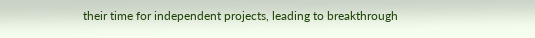their time for independent projects, leading to breakthrough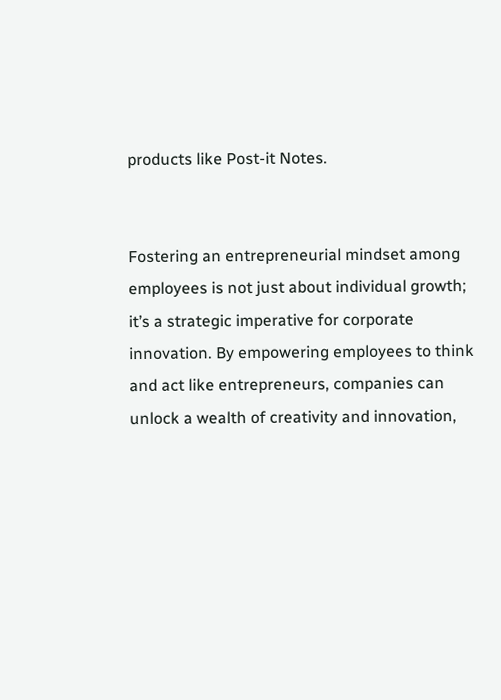products like Post-it Notes.


Fostering an entrepreneurial mindset among employees is not just about individual growth; it’s a strategic imperative for corporate innovation. By empowering employees to think and act like entrepreneurs, companies can unlock a wealth of creativity and innovation,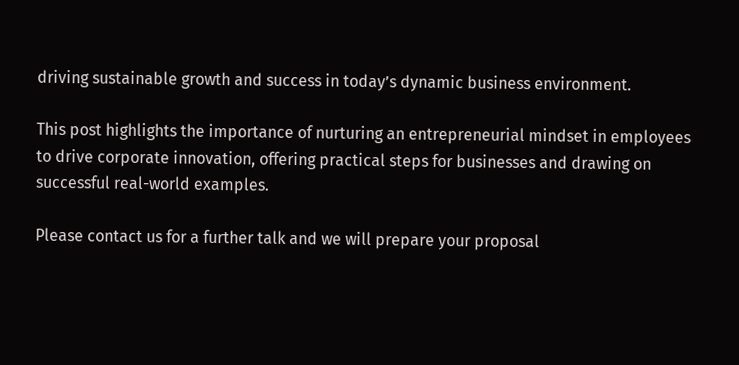driving sustainable growth and success in today’s dynamic business environment.

This post highlights the importance of nurturing an entrepreneurial mindset in employees to drive corporate innovation, offering practical steps for businesses and drawing on successful real-world examples.

Please contact us for a further talk and we will prepare your proposal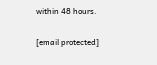within 48 hours.

[email protected]